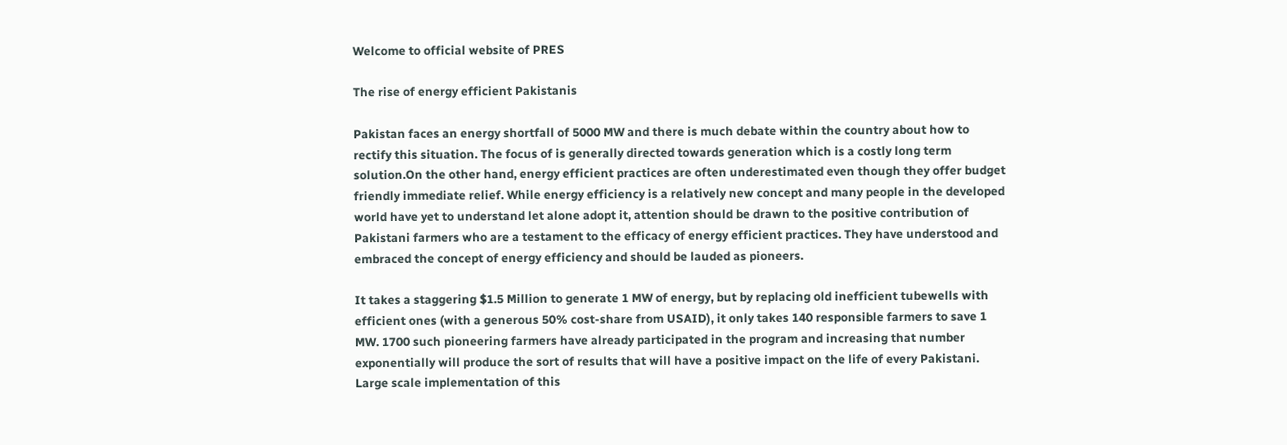Welcome to official website of PRES

The rise of energy efficient Pakistanis

Pakistan faces an energy shortfall of 5000 MW and there is much debate within the country about how to rectify this situation. The focus of is generally directed towards generation which is a costly long term solution.On the other hand, energy efficient practices are often underestimated even though they offer budget friendly immediate relief. While energy efficiency is a relatively new concept and many people in the developed world have yet to understand let alone adopt it, attention should be drawn to the positive contribution of Pakistani farmers who are a testament to the efficacy of energy efficient practices. They have understood and embraced the concept of energy efficiency and should be lauded as pioneers.

It takes a staggering $1.5 Million to generate 1 MW of energy, but by replacing old inefficient tubewells with efficient ones (with a generous 50% cost-share from USAID), it only takes 140 responsible farmers to save 1 MW. 1700 such pioneering farmers have already participated in the program and increasing that number exponentially will produce the sort of results that will have a positive impact on the life of every Pakistani. Large scale implementation of this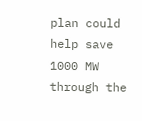plan could help save 1000 MW through the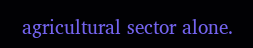agricultural sector alone.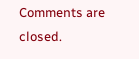Comments are closed.